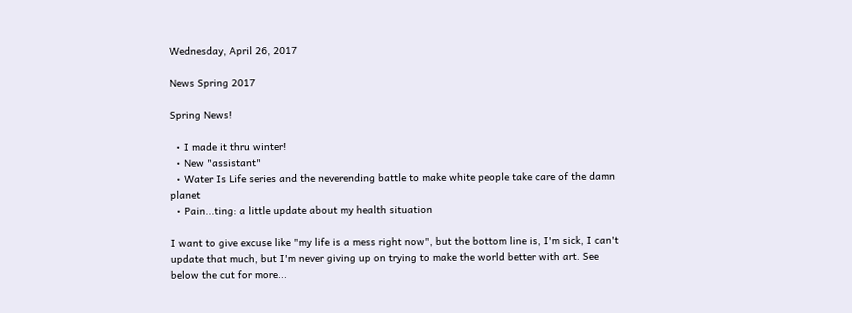Wednesday, April 26, 2017

News Spring 2017

Spring News!

  • I made it thru winter!
  • New "assistant"
  • Water Is Life series and the neverending battle to make white people take care of the damn planet
  • Pain...ting: a little update about my health situation

I want to give excuse like "my life is a mess right now", but the bottom line is, I'm sick, I can't update that much, but I'm never giving up on trying to make the world better with art. See below the cut for more...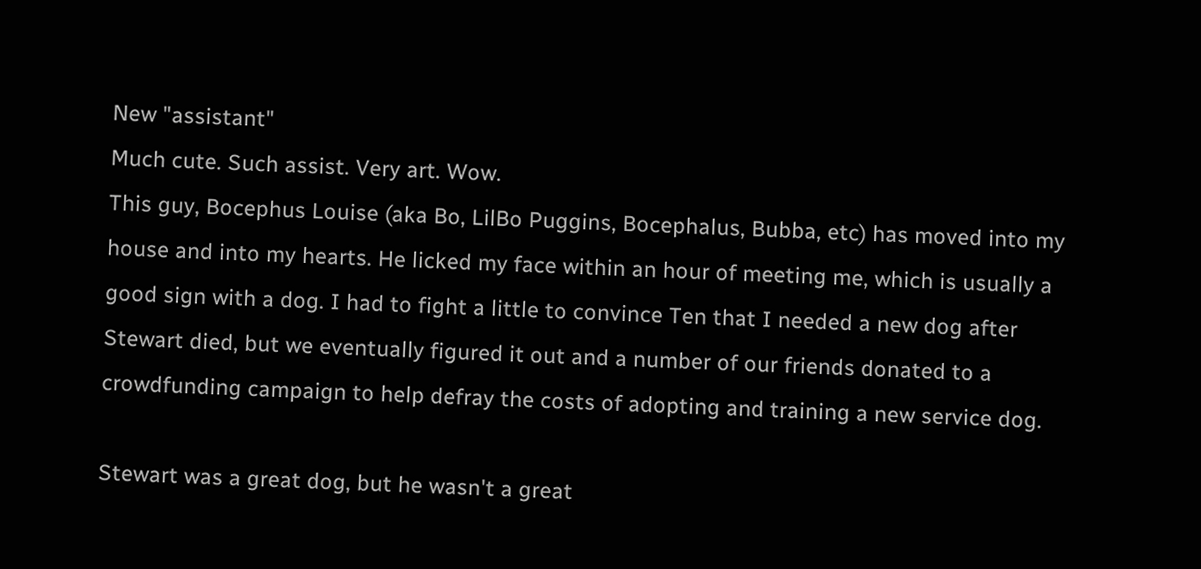New "assistant"
Much cute. Such assist. Very art. Wow.
This guy, Bocephus Louise (aka Bo, LilBo Puggins, Bocephalus, Bubba, etc) has moved into my house and into my hearts. He licked my face within an hour of meeting me, which is usually a good sign with a dog. I had to fight a little to convince Ten that I needed a new dog after Stewart died, but we eventually figured it out and a number of our friends donated to a crowdfunding campaign to help defray the costs of adopting and training a new service dog.

Stewart was a great dog, but he wasn't a great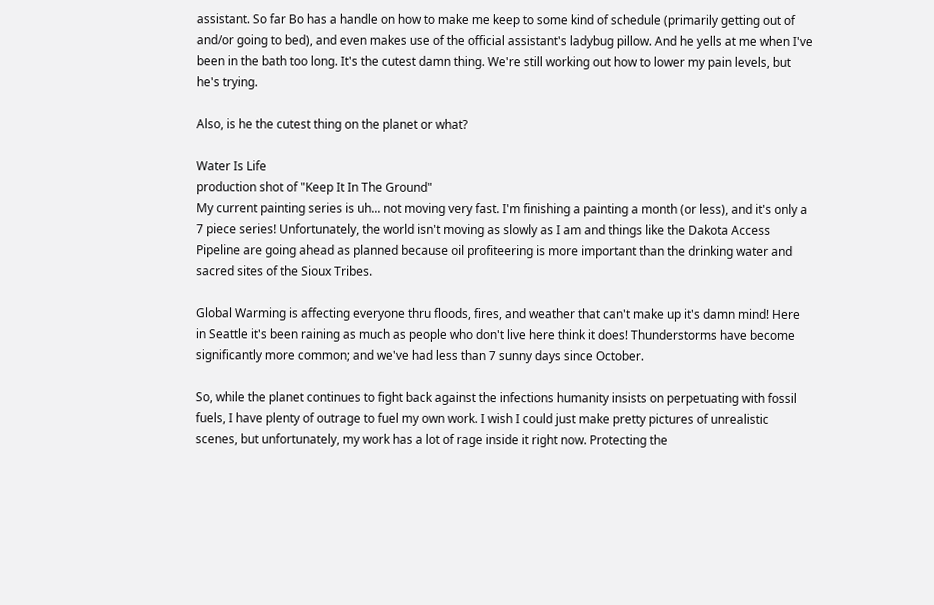assistant. So far Bo has a handle on how to make me keep to some kind of schedule (primarily getting out of and/or going to bed), and even makes use of the official assistant's ladybug pillow. And he yells at me when I've been in the bath too long. It's the cutest damn thing. We're still working out how to lower my pain levels, but he's trying.

Also, is he the cutest thing on the planet or what?

Water Is Life
production shot of "Keep It In The Ground"
My current painting series is uh... not moving very fast. I'm finishing a painting a month (or less), and it's only a 7 piece series! Unfortunately, the world isn't moving as slowly as I am and things like the Dakota Access Pipeline are going ahead as planned because oil profiteering is more important than the drinking water and sacred sites of the Sioux Tribes.

Global Warming is affecting everyone thru floods, fires, and weather that can't make up it's damn mind! Here in Seattle it's been raining as much as people who don't live here think it does! Thunderstorms have become significantly more common; and we've had less than 7 sunny days since October.

So, while the planet continues to fight back against the infections humanity insists on perpetuating with fossil fuels, I have plenty of outrage to fuel my own work. I wish I could just make pretty pictures of unrealistic scenes, but unfortunately, my work has a lot of rage inside it right now. Protecting the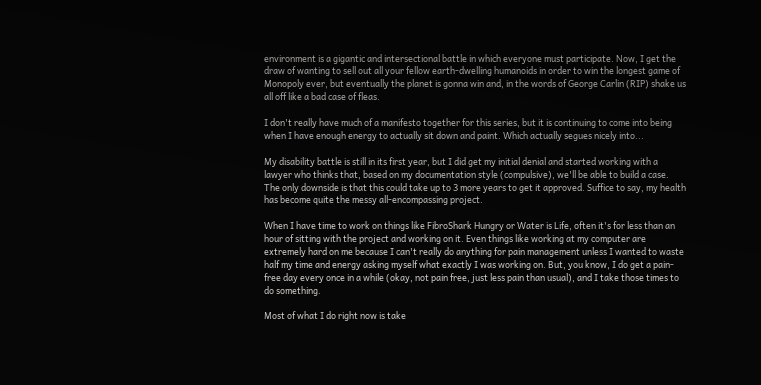environment is a gigantic and intersectional battle in which everyone must participate. Now, I get the draw of wanting to sell out all your fellow earth-dwelling humanoids in order to win the longest game of Monopoly ever, but eventually the planet is gonna win and, in the words of George Carlin (RIP) shake us all off like a bad case of fleas.

I don't really have much of a manifesto together for this series, but it is continuing to come into being when I have enough energy to actually sit down and paint. Which actually segues nicely into...

My disability battle is still in its first year, but I did get my initial denial and started working with a lawyer who thinks that, based on my documentation style (compulsive), we'll be able to build a case. The only downside is that this could take up to 3 more years to get it approved. Suffice to say, my health has become quite the messy all-encompassing project.

When I have time to work on things like FibroShark Hungry or Water is Life, often it's for less than an hour of sitting with the project and working on it. Even things like working at my computer are extremely hard on me because I can't really do anything for pain management unless I wanted to waste half my time and energy asking myself what exactly I was working on. But, you know, I do get a pain-free day every once in a while (okay, not pain free, just less pain than usual), and I take those times to do something.

Most of what I do right now is take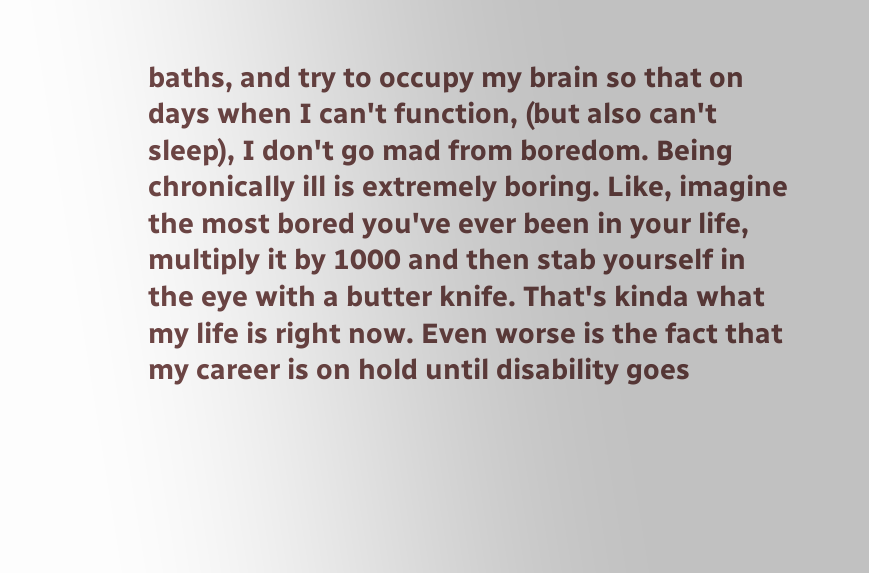baths, and try to occupy my brain so that on days when I can't function, (but also can't sleep), I don't go mad from boredom. Being chronically ill is extremely boring. Like, imagine the most bored you've ever been in your life, multiply it by 1000 and then stab yourself in the eye with a butter knife. That's kinda what my life is right now. Even worse is the fact that my career is on hold until disability goes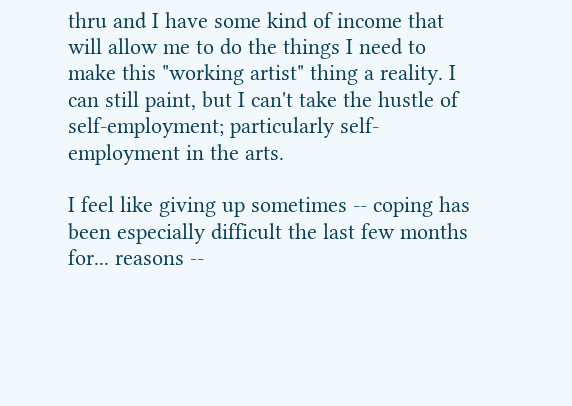thru and I have some kind of income that will allow me to do the things I need to make this "working artist" thing a reality. I can still paint, but I can't take the hustle of self-employment; particularly self-employment in the arts.

I feel like giving up sometimes -- coping has been especially difficult the last few months for... reasons --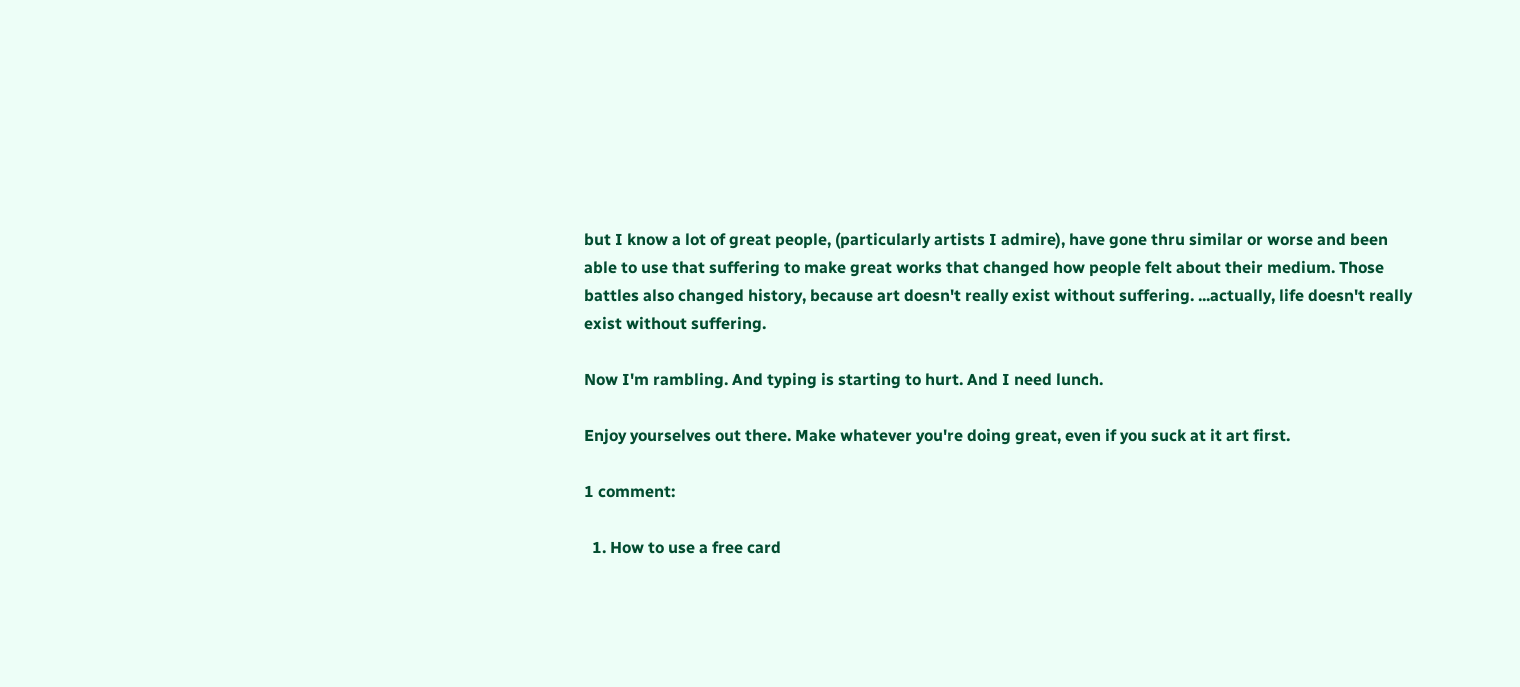but I know a lot of great people, (particularly artists I admire), have gone thru similar or worse and been able to use that suffering to make great works that changed how people felt about their medium. Those battles also changed history, because art doesn't really exist without suffering. ...actually, life doesn't really exist without suffering.

Now I'm rambling. And typing is starting to hurt. And I need lunch.

Enjoy yourselves out there. Make whatever you're doing great, even if you suck at it art first.

1 comment:

  1. How to use a free card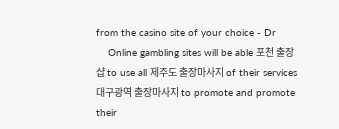from the casino site of your choice - Dr
    Online gambling sites will be able 포천 출장샵 to use all 제주도 출장마사지 of their services 대구광역 출장마사지 to promote and promote their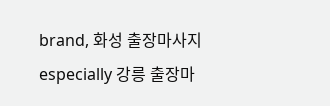brand, 화성 출장마사지 especially 강릉 출장마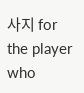사지 for the player who